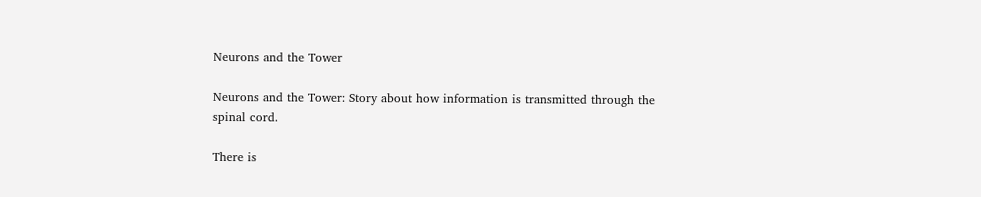Neurons and the Tower

Neurons and the Tower: Story about how information is transmitted through the spinal cord.

There is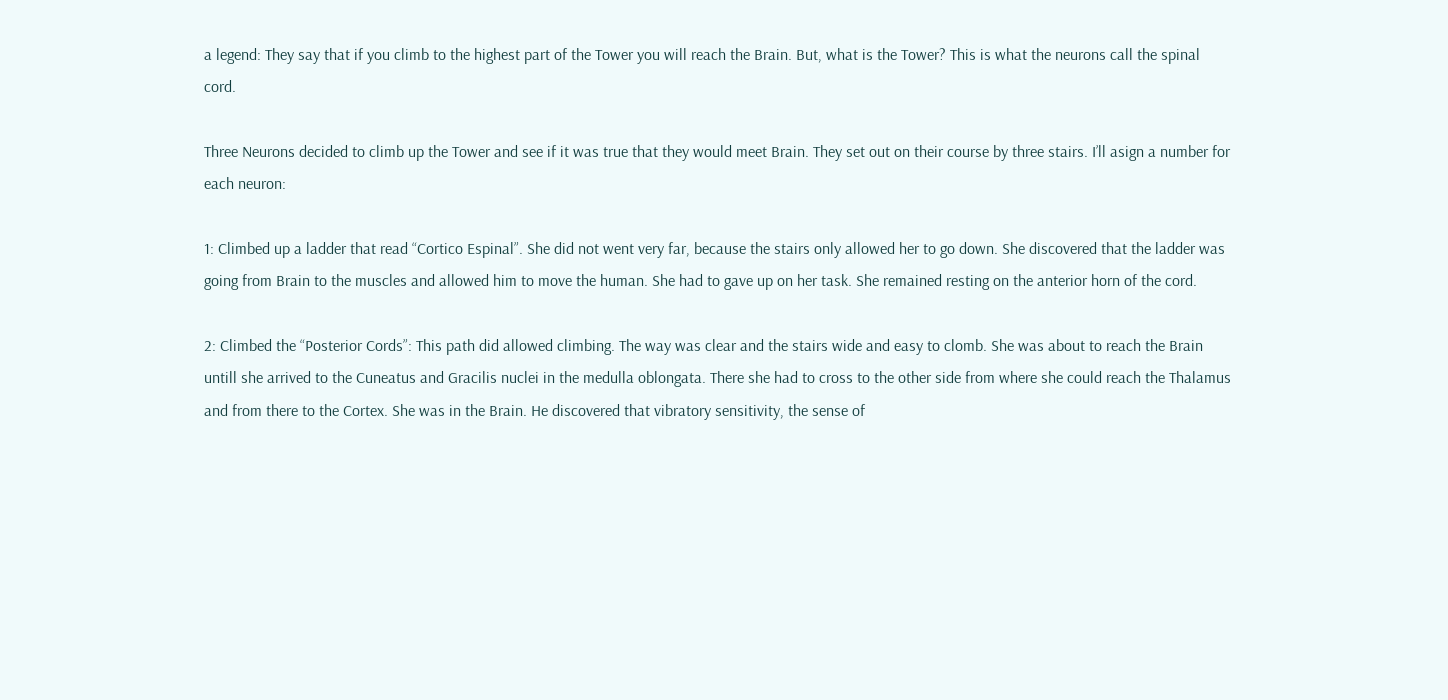a legend: They say that if you climb to the highest part of the Tower you will reach the Brain. But, what is the Tower? This is what the neurons call the spinal cord.

Three Neurons decided to climb up the Tower and see if it was true that they would meet Brain. They set out on their course by three stairs. I’ll asign a number for each neuron:

1: Climbed up a ladder that read “Cortico Espinal”. She did not went very far, because the stairs only allowed her to go down. She discovered that the ladder was going from Brain to the muscles and allowed him to move the human. She had to gave up on her task. She remained resting on the anterior horn of the cord.

2: Climbed the “Posterior Cords”: This path did allowed climbing. The way was clear and the stairs wide and easy to clomb. She was about to reach the Brain untill she arrived to the Cuneatus and Gracilis nuclei in the medulla oblongata. There she had to cross to the other side from where she could reach the Thalamus and from there to the Cortex. She was in the Brain. He discovered that vibratory sensitivity, the sense of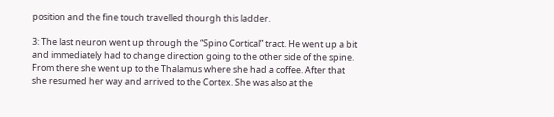position and the fine touch travelled thourgh this ladder.

3: The last neuron went up through the “Spino Cortical” tract. He went up a bit and immediately had to change direction going to the other side of the spine. From there she went up to the Thalamus where she had a coffee. After that she resumed her way and arrived to the Cortex. She was also at the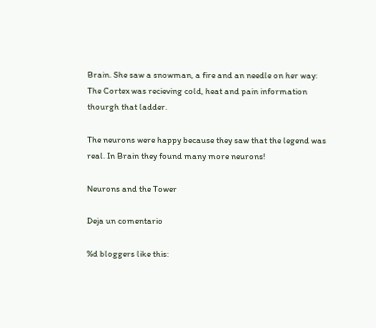Brain. She saw a snowman, a fire and an needle on her way: The Cortex was recieving cold, heat and pain information thourgh that ladder.

The neurons were happy because they saw that the legend was real. In Brain they found many more neurons!

Neurons and the Tower

Deja un comentario

%d bloggers like this: